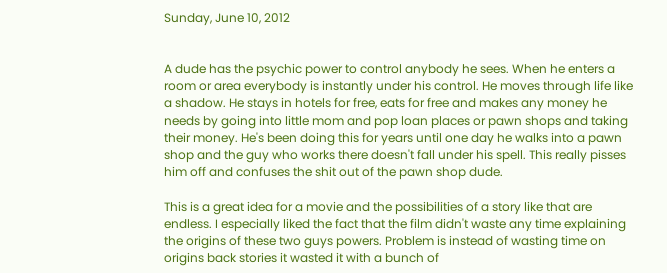Sunday, June 10, 2012


A dude has the psychic power to control anybody he sees. When he enters a room or area everybody is instantly under his control. He moves through life like a shadow. He stays in hotels for free, eats for free and makes any money he needs by going into little mom and pop loan places or pawn shops and taking their money. He's been doing this for years until one day he walks into a pawn shop and the guy who works there doesn't fall under his spell. This really pisses him off and confuses the shit out of the pawn shop dude.

This is a great idea for a movie and the possibilities of a story like that are endless. I especially liked the fact that the film didn't waste any time explaining the origins of these two guys powers. Problem is instead of wasting time on origins back stories it wasted it with a bunch of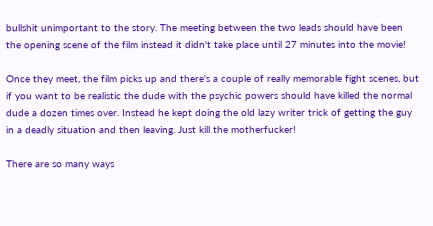bullshit unimportant to the story. The meeting between the two leads should have been the opening scene of the film instead it didn't take place until 27 minutes into the movie!

Once they meet, the film picks up and there's a couple of really memorable fight scenes, but if you want to be realistic the dude with the psychic powers should have killed the normal dude a dozen times over. Instead he kept doing the old lazy writer trick of getting the guy in a deadly situation and then leaving. Just kill the motherfucker!

There are so many ways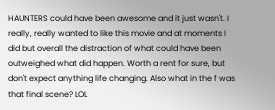HAUNTERS could have been awesome and it just wasn't. I really, really wanted to like this movie and at moments I did but overall the distraction of what could have been outweighed what did happen. Worth a rent for sure, but don't expect anything life changing. Also what in the f was that final scene? LOL